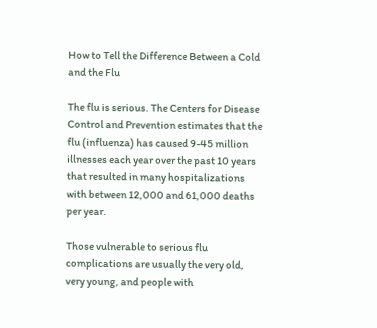How to Tell the Difference Between a Cold and the Flu

The flu is serious. The Centers for Disease Control and Prevention estimates that the flu (influenza) has caused 9-45 million illnesses each year over the past 10 years that resulted in many hospitalizations with between 12,000 and 61,000 deaths per year.

Those vulnerable to serious flu complications are usually the very old, very young, and people with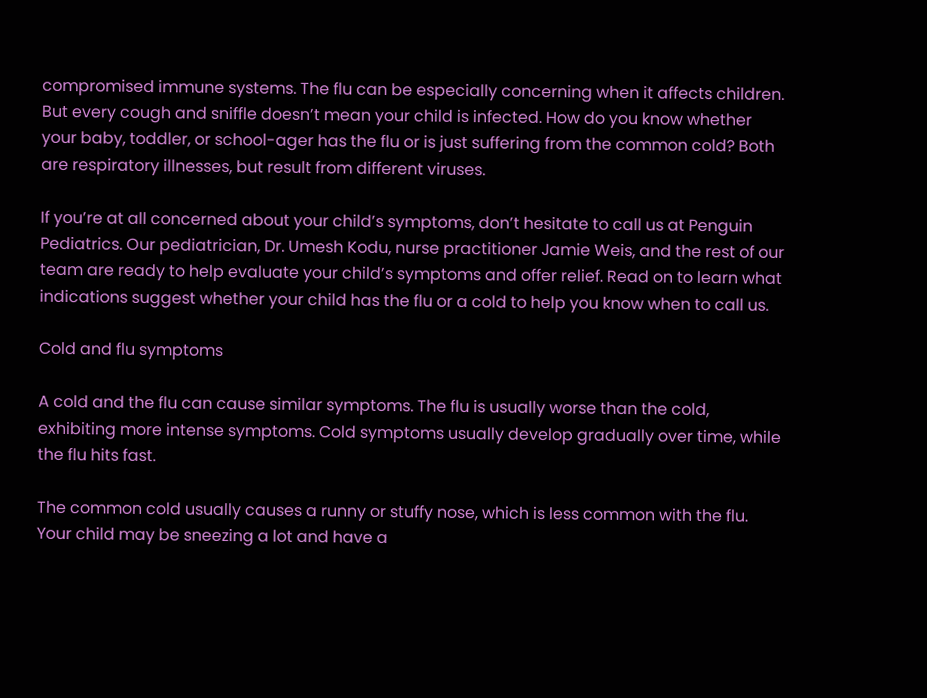compromised immune systems. The flu can be especially concerning when it affects children. But every cough and sniffle doesn’t mean your child is infected. How do you know whether your baby, toddler, or school-ager has the flu or is just suffering from the common cold? Both are respiratory illnesses, but result from different viruses.

If you’re at all concerned about your child’s symptoms, don’t hesitate to call us at Penguin Pediatrics. Our pediatrician, Dr. Umesh Kodu, nurse practitioner Jamie Weis, and the rest of our team are ready to help evaluate your child’s symptoms and offer relief. Read on to learn what indications suggest whether your child has the flu or a cold to help you know when to call us.

Cold and flu symptoms

A cold and the flu can cause similar symptoms. The flu is usually worse than the cold, exhibiting more intense symptoms. Cold symptoms usually develop gradually over time, while the flu hits fast.

The common cold usually causes a runny or stuffy nose, which is less common with the flu. Your child may be sneezing a lot and have a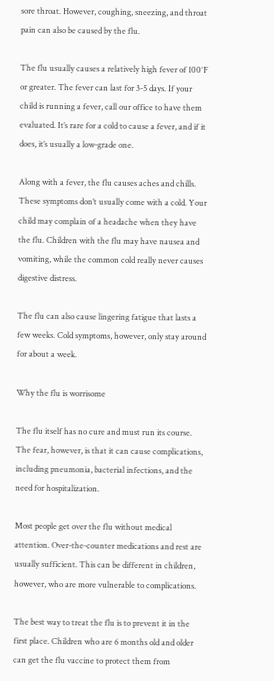sore throat. However, coughing, sneezing, and throat pain can also be caused by the flu.

The flu usually causes a relatively high fever of 100°F or greater. The fever can last for 3-5 days. If your child is running a fever, call our office to have them evaluated. It’s rare for a cold to cause a fever, and if it does, it’s usually a low-grade one.

Along with a fever, the flu causes aches and chills. These symptoms don’t usually come with a cold. Your child may complain of a headache when they have the flu. Children with the flu may have nausea and vomiting, while the common cold really never causes digestive distress.

The flu can also cause lingering fatigue that lasts a few weeks. Cold symptoms, however, only stay around for about a week.

Why the flu is worrisome

The flu itself has no cure and must run its course. The fear, however, is that it can cause complications, including pneumonia, bacterial infections, and the need for hospitalization.

Most people get over the flu without medical attention. Over-the-counter medications and rest are usually sufficient. This can be different in children, however, who are more vulnerable to complications.

The best way to treat the flu is to prevent it in the first place. Children who are 6 months old and older can get the flu vaccine to protect them from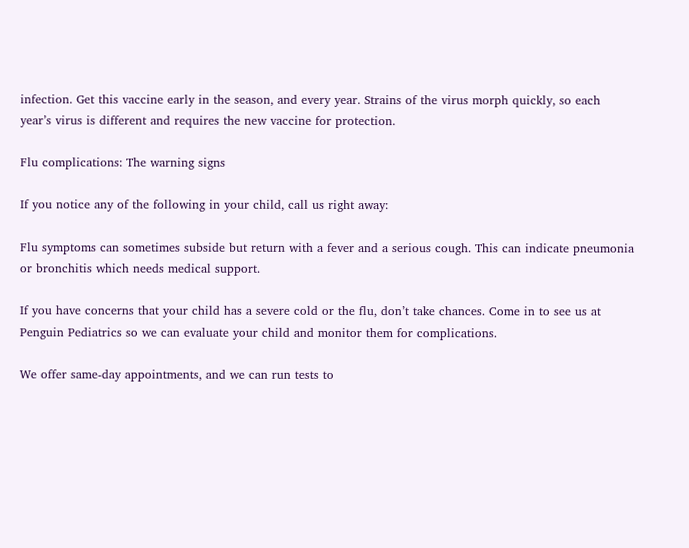infection. Get this vaccine early in the season, and every year. Strains of the virus morph quickly, so each year’s virus is different and requires the new vaccine for protection.

Flu complications: The warning signs

If you notice any of the following in your child, call us right away:

Flu symptoms can sometimes subside but return with a fever and a serious cough. This can indicate pneumonia or bronchitis which needs medical support.

If you have concerns that your child has a severe cold or the flu, don’t take chances. Come in to see us at Penguin Pediatrics so we can evaluate your child and monitor them for complications.

We offer same-day appointments, and we can run tests to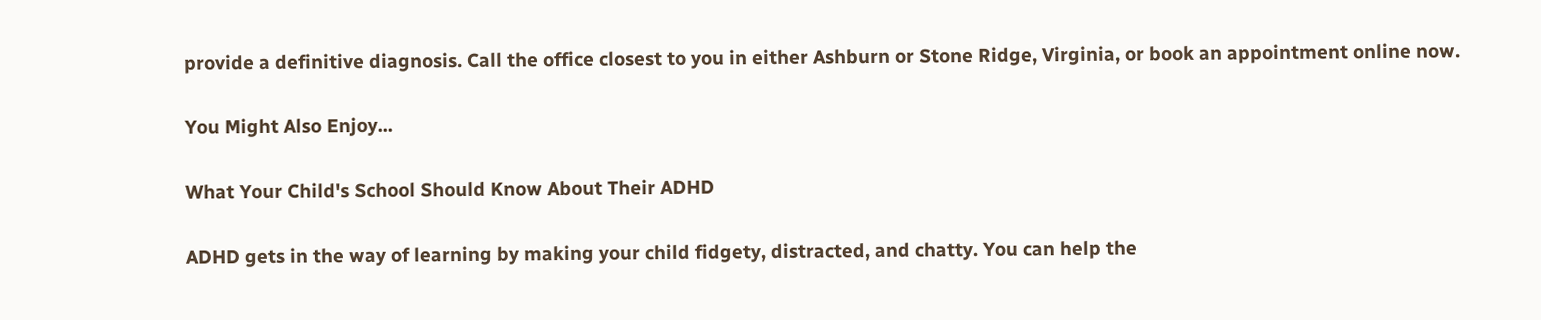provide a definitive diagnosis. Call the office closest to you in either Ashburn or Stone Ridge, Virginia, or book an appointment online now.

You Might Also Enjoy...

What Your Child's School Should Know About Their ADHD

ADHD gets in the way of learning by making your child fidgety, distracted, and chatty. You can help the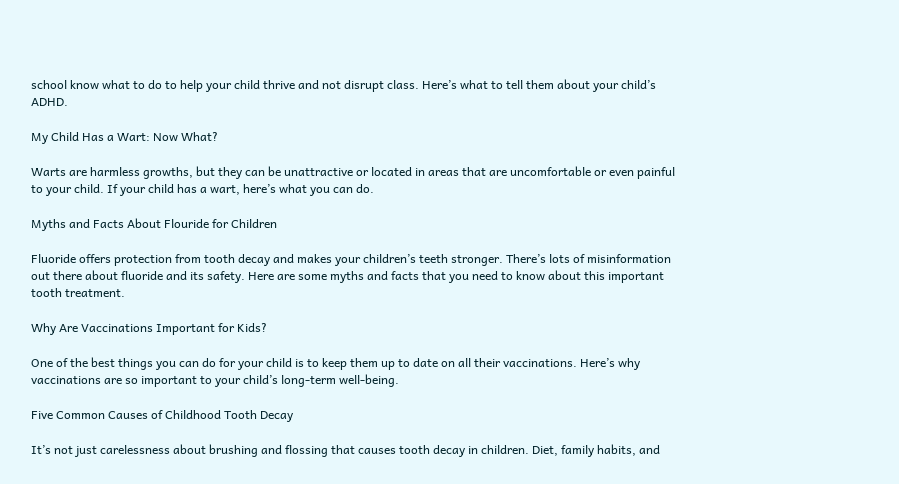school know what to do to help your child thrive and not disrupt class. Here’s what to tell them about your child’s ADHD.

My Child Has a Wart: Now What?

Warts are harmless growths, but they can be unattractive or located in areas that are uncomfortable or even painful to your child. If your child has a wart, here’s what you can do.

Myths and Facts About Flouride for Children

Fluoride offers protection from tooth decay and makes your children’s teeth stronger. There’s lots of misinformation out there about fluoride and its safety. Here are some myths and facts that you need to know about this important tooth treatment.

Why Are Vaccinations Important for Kids?

One of the best things you can do for your child is to keep them up to date on all their vaccinations. Here’s why vaccinations are so important to your child’s long-term well-being.

Five Common Causes of Childhood Tooth Decay

It’s not just carelessness about brushing and flossing that causes tooth decay in children. Diet, family habits, and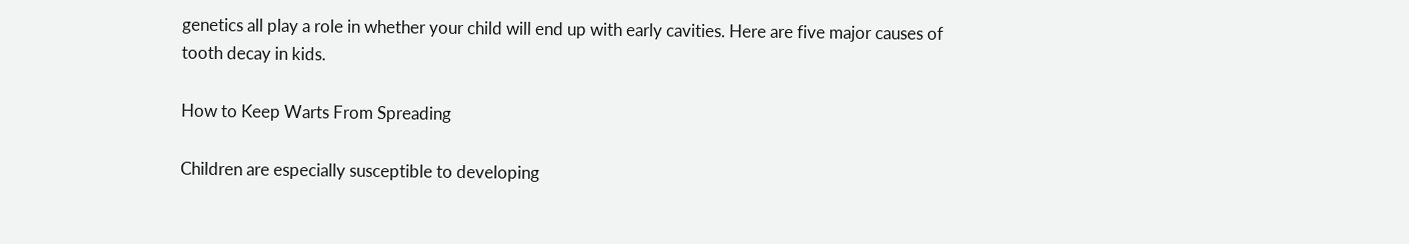genetics all play a role in whether your child will end up with early cavities. Here are five major causes of tooth decay in kids.

How to Keep Warts From Spreading

Children are especially susceptible to developing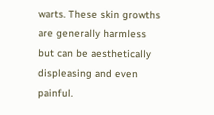warts. These skin growths are generally harmless but can be aesthetically displeasing and even painful.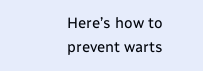Here’s how to prevent warts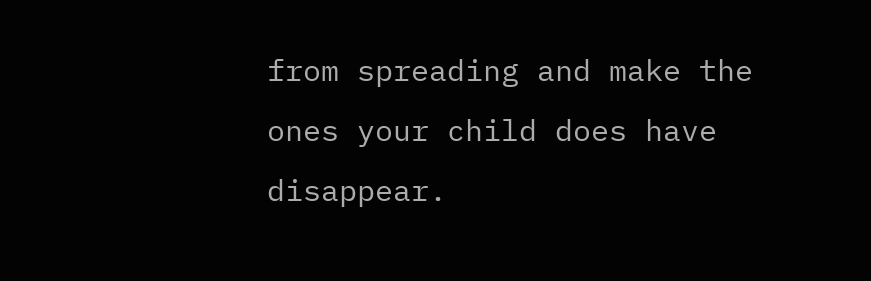from spreading and make the ones your child does have disappear.